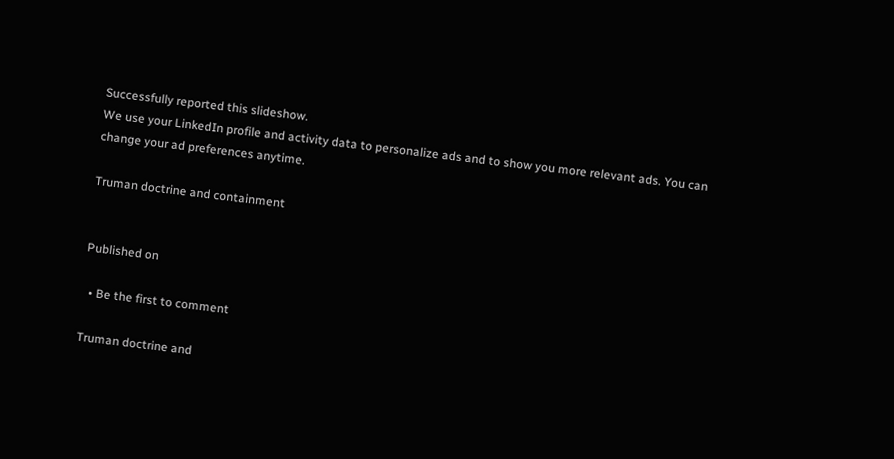Successfully reported this slideshow.
We use your LinkedIn profile and activity data to personalize ads and to show you more relevant ads. You can change your ad preferences anytime.

Truman doctrine and containment


Published on

  • Be the first to comment

Truman doctrine and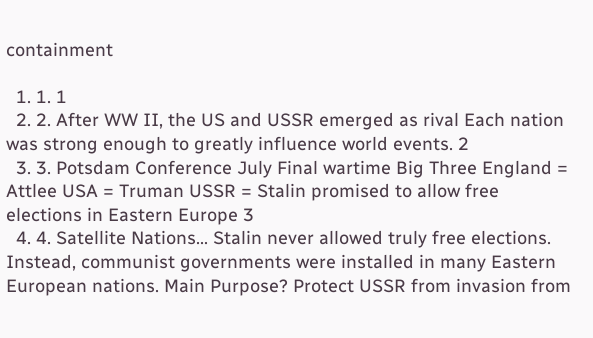containment

  1. 1. 1
  2. 2. After WW II, the US and USSR emerged as rival Each nation was strong enough to greatly influence world events. 2
  3. 3. Potsdam Conference July Final wartime Big Three England = Attlee USA = Truman USSR = Stalin promised to allow free elections in Eastern Europe 3
  4. 4. Satellite Nations… Stalin never allowed truly free elections. Instead, communist governments were installed in many Eastern European nations. Main Purpose? Protect USSR from invasion from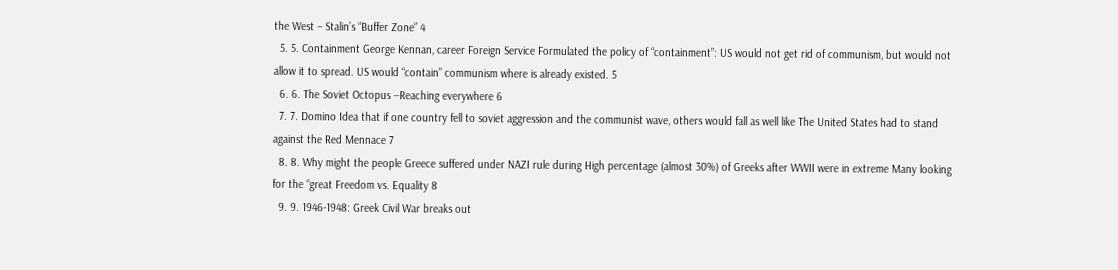the West – Stalin’s “Buffer Zone” 4
  5. 5. Containment George Kennan, career Foreign Service Formulated the policy of “containment”: US would not get rid of communism, but would not allow it to spread. US would “contain” communism where is already existed. 5
  6. 6. The Soviet Octopus --Reaching everywhere 6
  7. 7. Domino Idea that if one country fell to soviet aggression and the communist wave, others would fall as well like The United States had to stand against the Red Mennace 7
  8. 8. Why might the people Greece suffered under NAZI rule during High percentage (almost 30%) of Greeks after WWII were in extreme Many looking for the “great Freedom vs. Equality 8
  9. 9. 1946-1948: Greek Civil War breaks out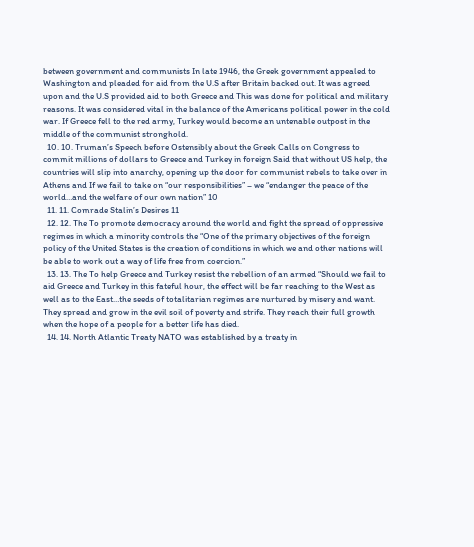between government and communists In late 1946, the Greek government appealed to Washington and pleaded for aid from the U.S after Britain backed out. It was agreed upon and the U.S provided aid to both Greece and This was done for political and military reasons. It was considered vital in the balance of the Americans political power in the cold war. If Greece fell to the red army, Turkey would become an untenable outpost in the middle of the communist stronghold.
  10. 10. Truman’s Speech before Ostensibly about the Greek Calls on Congress to commit millions of dollars to Greece and Turkey in foreign Said that without US help, the countries will slip into anarchy, opening up the door for communist rebels to take over in Athens and If we fail to take on “our responsibilities” – we “endanger the peace of the world…and the welfare of our own nation” 10
  11. 11. Comrade Stalin’s Desires 11
  12. 12. The To promote democracy around the world and fight the spread of oppressive regimes in which a minority controls the “One of the primary objectives of the foreign policy of the United States is the creation of conditions in which we and other nations will be able to work out a way of life free from coercion.”
  13. 13. The To help Greece and Turkey resist the rebellion of an armed “Should we fail to aid Greece and Turkey in this fateful hour, the effect will be far reaching to the West as well as to the East…the seeds of totalitarian regimes are nurtured by misery and want. They spread and grow in the evil soil of poverty and strife. They reach their full growth when the hope of a people for a better life has died.
  14. 14. North Atlantic Treaty NATO was established by a treaty in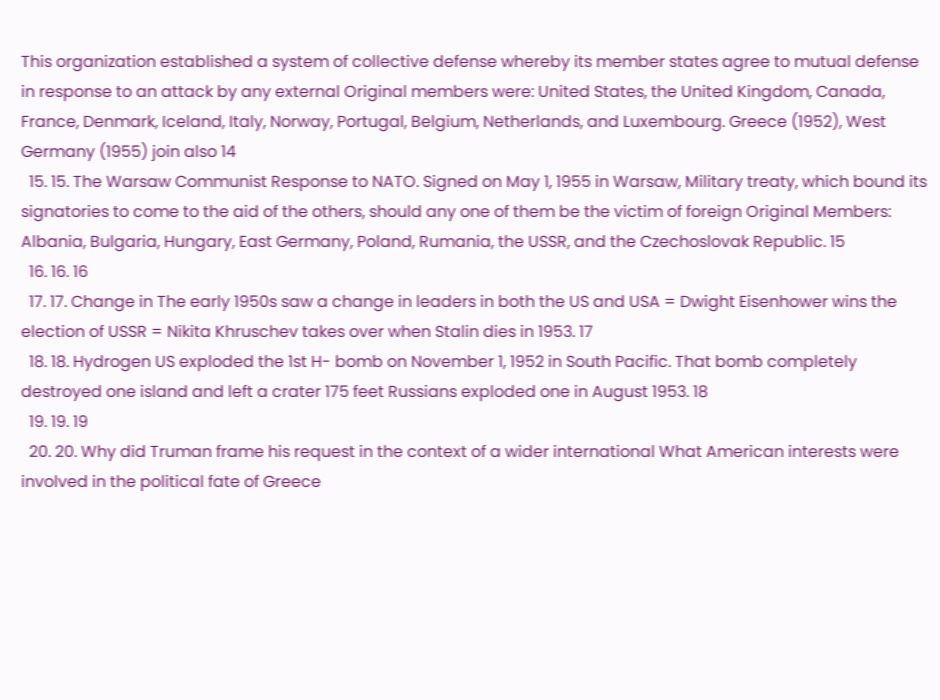This organization established a system of collective defense whereby its member states agree to mutual defense in response to an attack by any external Original members were: United States, the United Kingdom, Canada, France, Denmark, Iceland, Italy, Norway, Portugal, Belgium, Netherlands, and Luxembourg. Greece (1952), West Germany (1955) join also 14
  15. 15. The Warsaw Communist Response to NATO. Signed on May 1, 1955 in Warsaw, Military treaty, which bound its signatories to come to the aid of the others, should any one of them be the victim of foreign Original Members: Albania, Bulgaria, Hungary, East Germany, Poland, Rumania, the USSR, and the Czechoslovak Republic. 15
  16. 16. 16
  17. 17. Change in The early 1950s saw a change in leaders in both the US and USA = Dwight Eisenhower wins the election of USSR = Nikita Khruschev takes over when Stalin dies in 1953. 17
  18. 18. Hydrogen US exploded the 1st H- bomb on November 1, 1952 in South Pacific. That bomb completely destroyed one island and left a crater 175 feet Russians exploded one in August 1953. 18
  19. 19. 19
  20. 20. Why did Truman frame his request in the context of a wider international What American interests were involved in the political fate of Greece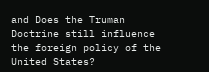and Does the Truman Doctrine still influence the foreign policy of the United States?